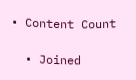• Content Count

  • Joined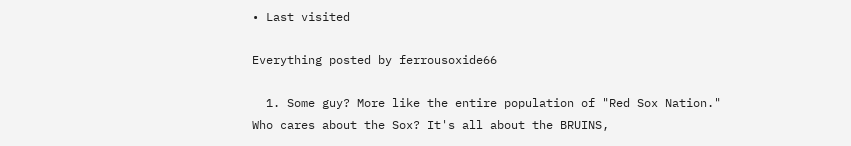• Last visited

Everything posted by ferrousoxide66

  1. Some guy? More like the entire population of "Red Sox Nation." Who cares about the Sox? It's all about the BRUINS,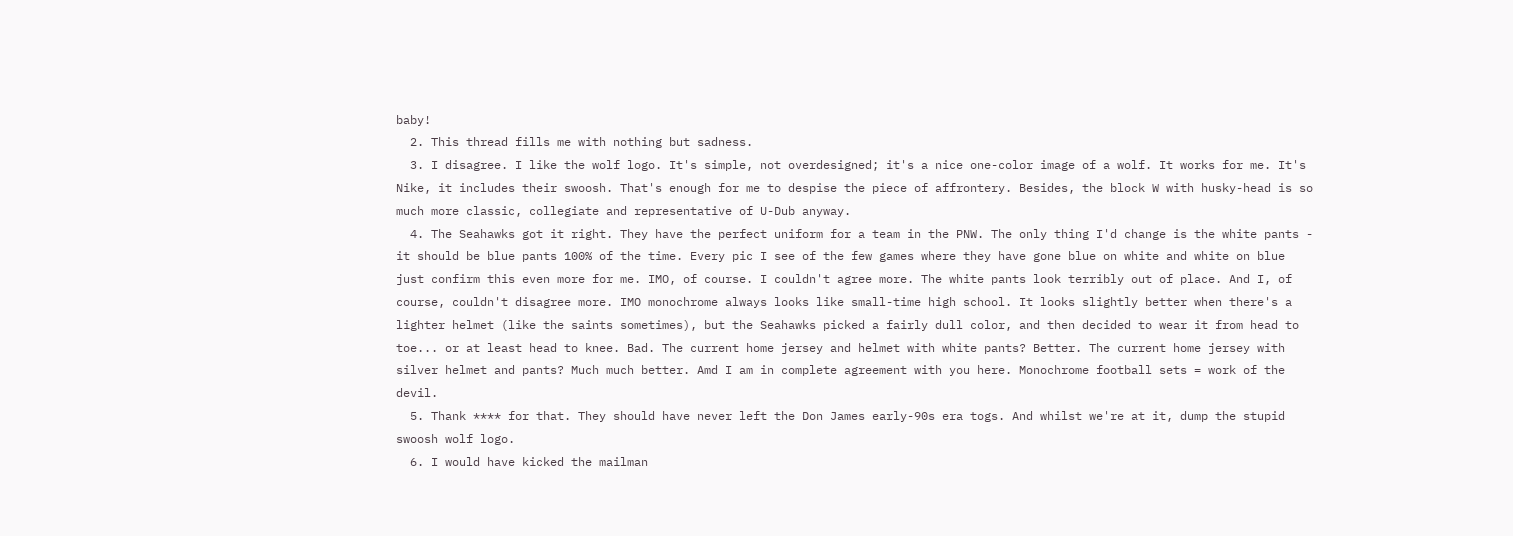baby!
  2. This thread fills me with nothing but sadness.
  3. I disagree. I like the wolf logo. It's simple, not overdesigned; it's a nice one-color image of a wolf. It works for me. It's Nike, it includes their swoosh. That's enough for me to despise the piece of affrontery. Besides, the block W with husky-head is so much more classic, collegiate and representative of U-Dub anyway.
  4. The Seahawks got it right. They have the perfect uniform for a team in the PNW. The only thing I'd change is the white pants - it should be blue pants 100% of the time. Every pic I see of the few games where they have gone blue on white and white on blue just confirm this even more for me. IMO, of course. I couldn't agree more. The white pants look terribly out of place. And I, of course, couldn't disagree more. IMO monochrome always looks like small-time high school. It looks slightly better when there's a lighter helmet (like the saints sometimes), but the Seahawks picked a fairly dull color, and then decided to wear it from head to toe... or at least head to knee. Bad. The current home jersey and helmet with white pants? Better. The current home jersey with silver helmet and pants? Much much better. Amd I am in complete agreement with you here. Monochrome football sets = work of the devil.
  5. Thank **** for that. They should have never left the Don James early-90s era togs. And whilst we're at it, dump the stupid swoosh wolf logo.
  6. I would have kicked the mailman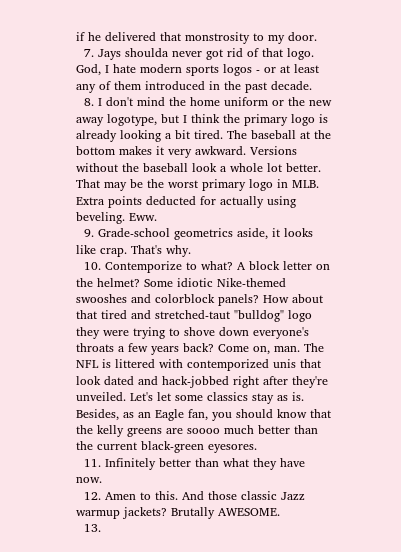if he delivered that monstrosity to my door.
  7. Jays shoulda never got rid of that logo. God, I hate modern sports logos - or at least any of them introduced in the past decade.
  8. I don't mind the home uniform or the new away logotype, but I think the primary logo is already looking a bit tired. The baseball at the bottom makes it very awkward. Versions without the baseball look a whole lot better. That may be the worst primary logo in MLB. Extra points deducted for actually using beveling. Eww.
  9. Grade-school geometrics aside, it looks like crap. That's why.
  10. Contemporize to what? A block letter on the helmet? Some idiotic Nike-themed swooshes and colorblock panels? How about that tired and stretched-taut "bulldog" logo they were trying to shove down everyone's throats a few years back? Come on, man. The NFL is littered with contemporized unis that look dated and hack-jobbed right after they're unveiled. Let's let some classics stay as is. Besides, as an Eagle fan, you should know that the kelly greens are soooo much better than the current black-green eyesores.
  11. Infinitely better than what they have now.
  12. Amen to this. And those classic Jazz warmup jackets? Brutally AWESOME.
  13.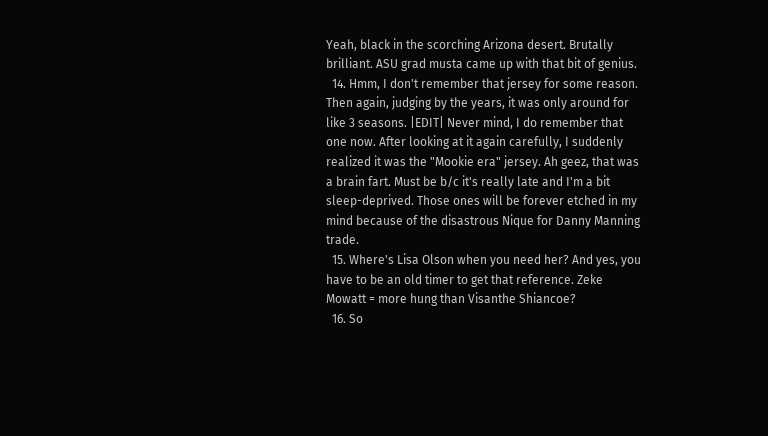Yeah, black in the scorching Arizona desert. Brutally brilliant. ASU grad musta came up with that bit of genius.
  14. Hmm, I don't remember that jersey for some reason. Then again, judging by the years, it was only around for like 3 seasons. |EDIT| Never mind, I do remember that one now. After looking at it again carefully, I suddenly realized it was the "Mookie era" jersey. Ah geez, that was a brain fart. Must be b/c it's really late and I'm a bit sleep-deprived. Those ones will be forever etched in my mind because of the disastrous Nique for Danny Manning trade.
  15. Where's Lisa Olson when you need her? And yes, you have to be an old timer to get that reference. Zeke Mowatt = more hung than Visanthe Shiancoe?
  16. So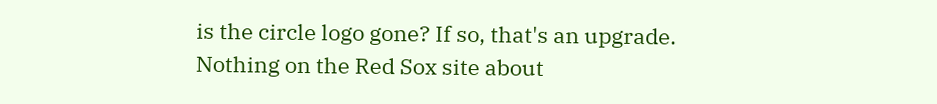is the circle logo gone? If so, that's an upgrade. Nothing on the Red Sox site about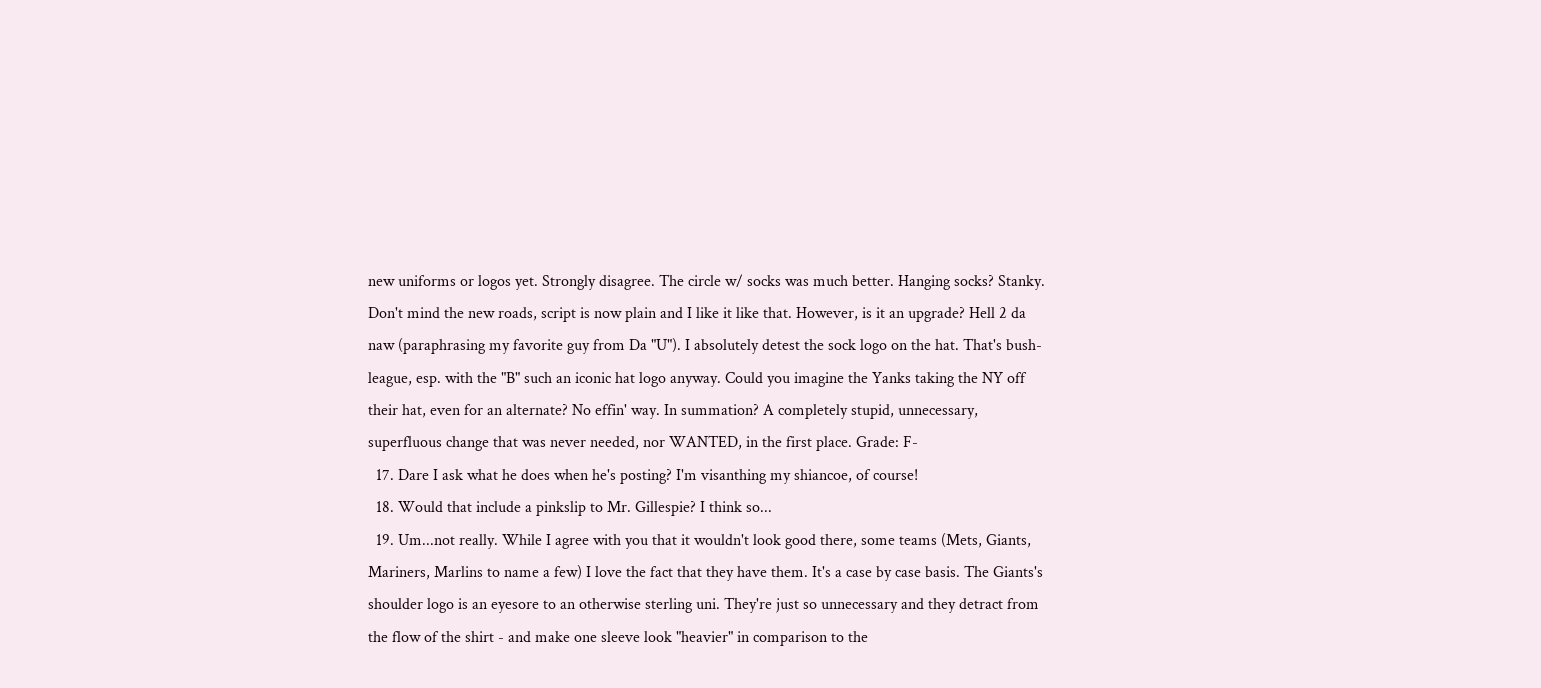new uniforms or logos yet. Strongly disagree. The circle w/ socks was much better. Hanging socks? Stanky. Don't mind the new roads, script is now plain and I like it like that. However, is it an upgrade? Hell 2 da naw (paraphrasing my favorite guy from Da "U"). I absolutely detest the sock logo on the hat. That's bush-league, esp. with the "B" such an iconic hat logo anyway. Could you imagine the Yanks taking the NY off their hat, even for an alternate? No effin' way. In summation? A completely stupid, unnecessary, superfluous change that was never needed, nor WANTED, in the first place. Grade: F-
  17. Dare I ask what he does when he's posting? I'm visanthing my shiancoe, of course!
  18. Would that include a pinkslip to Mr. Gillespie? I think so...
  19. Um...not really. While I agree with you that it wouldn't look good there, some teams (Mets, Giants, Mariners, Marlins to name a few) I love the fact that they have them. It's a case by case basis. The Giants's shoulder logo is an eyesore to an otherwise sterling uni. They're just so unnecessary and they detract from the flow of the shirt - and make one sleeve look "heavier" in comparison to the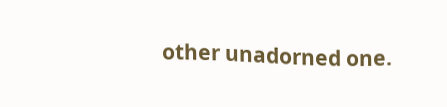other unadorned one.